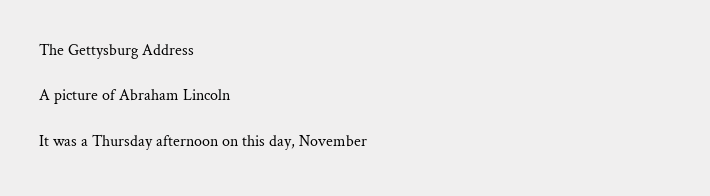The Gettysburg Address

A picture of Abraham Lincoln

It was a Thursday afternoon on this day, November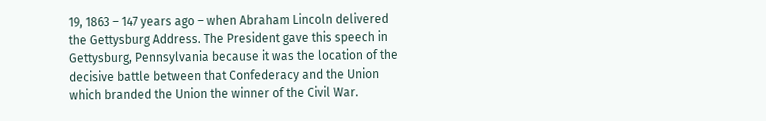19, 1863 – 147 years ago – when Abraham Lincoln delivered the Gettysburg Address. The President gave this speech in Gettysburg, Pennsylvania because it was the location of the decisive battle between that Confederacy and the Union which branded the Union the winner of the Civil War.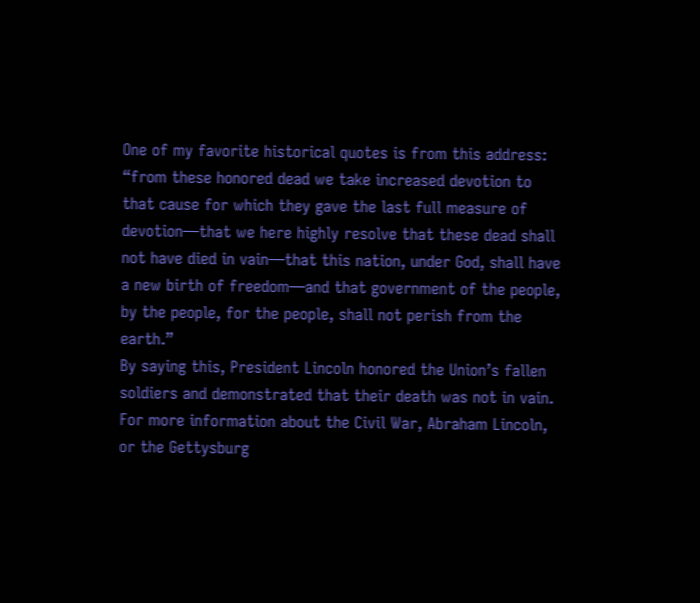One of my favorite historical quotes is from this address:
“from these honored dead we take increased devotion to that cause for which they gave the last full measure of devotion—that we here highly resolve that these dead shall not have died in vain—that this nation, under God, shall have a new birth of freedom—and that government of the people, by the people, for the people, shall not perish from the earth.”
By saying this, President Lincoln honored the Union’s fallen soldiers and demonstrated that their death was not in vain. For more information about the Civil War, Abraham Lincoln, or the Gettysburg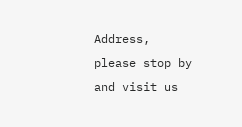Address, please stop by and visit us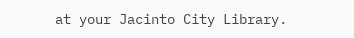at your Jacinto City Library.